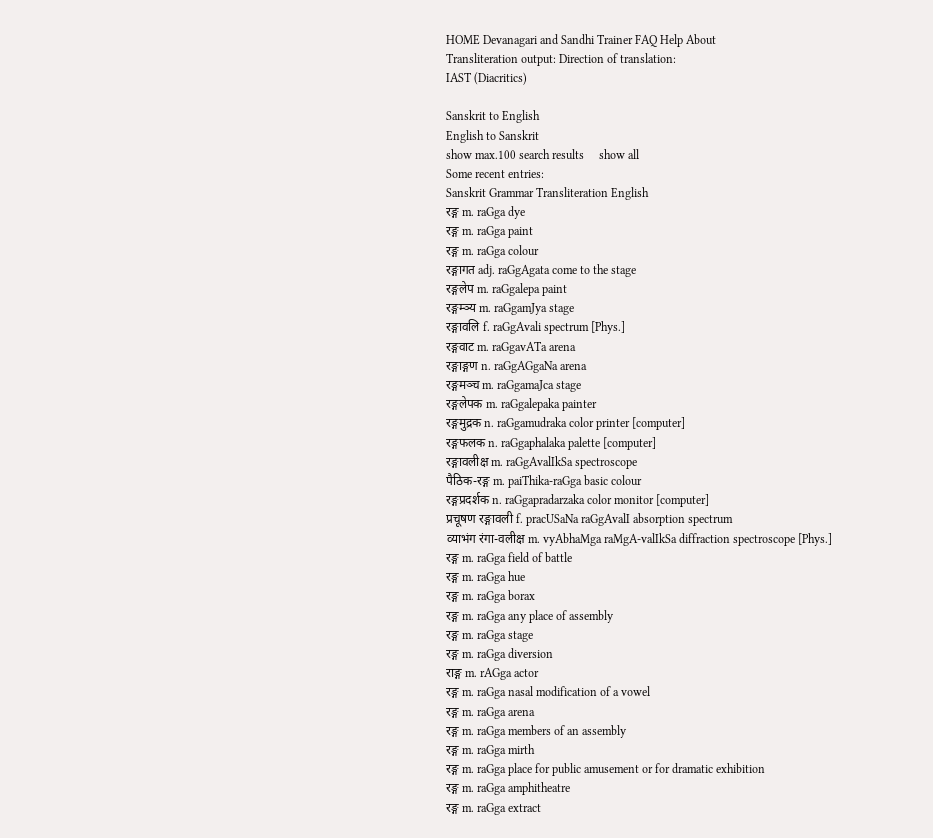HOME Devanagari and Sandhi Trainer FAQ Help About
Transliteration output: Direction of translation:
IAST (Diacritics)

Sanskrit to English
English to Sanskrit
show max.100 search results     show all
Some recent entries:
Sanskrit Grammar Transliteration English
रङ्ग m. raGga dye
रङ्ग m. raGga paint
रङ्ग m. raGga colour
रङ्गागत adj. raGgAgata come to the stage
रङ्गलेप m. raGgalepa paint
रङ्गम्ञ्य m. raGgamJya stage
रङ्गावलि f. raGgAvali spectrum [Phys.]
रङ्गवाट m. raGgavATa arena
रङ्गाङ्गण n. raGgAGgaNa arena
रङ्गमञ्च m. raGgamaJca stage
रङ्गलेपक m. raGgalepaka painter
रङ्गमुद्रक n. raGgamudraka color printer [computer]
रङ्गफलक n. raGgaphalaka palette [computer]
रङ्गावलीक्ष m. raGgAvalIkSa spectroscope
पैठिक-रङ्ग m. paiThika-raGga basic colour
रङ्गप्रदर्शक n. raGgapradarzaka color monitor [computer]
प्रचूषण रङ्गावली f. pracUSaNa raGgAvalI absorption spectrum
व्याभंग रंगा-वलीक्ष m. vyAbhaMga raMgA-valIkSa diffraction spectroscope [Phys.]
रङ्ग m. raGga field of battle
रङ्ग m. raGga hue
रङ्ग m. raGga borax
रङ्ग m. raGga any place of assembly
रङ्ग m. raGga stage
रङ्ग m. raGga diversion
राङ्ग m. rAGga actor
रङ्ग m. raGga nasal modification of a vowel
रङ्ग m. raGga arena
रङ्ग m. raGga members of an assembly
रङ्ग m. raGga mirth
रङ्ग m. raGga place for public amusement or for dramatic exhibition
रङ्ग m. raGga amphitheatre
रङ्ग m. raGga extract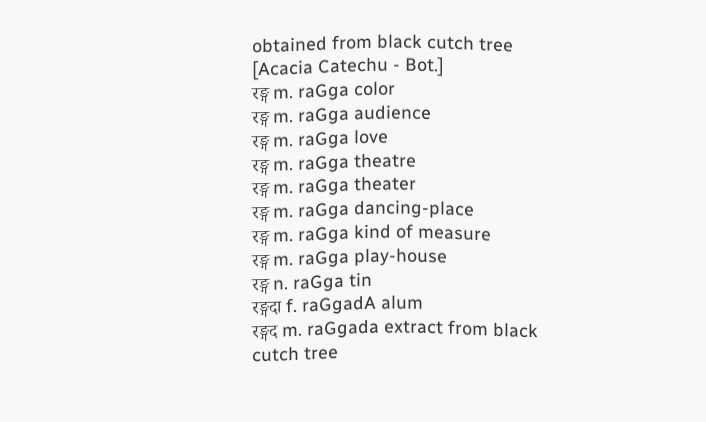obtained from black cutch tree [Acacia Catechu - Bot.]
रङ्ग m. raGga color
रङ्ग m. raGga audience
रङ्ग m. raGga love
रङ्ग m. raGga theatre
रङ्ग m. raGga theater
रङ्ग m. raGga dancing-place
रङ्ग m. raGga kind of measure
रङ्ग m. raGga play-house
रङ्ग n. raGga tin
रङ्गदा f. raGgadA alum
रङ्गद m. raGgada extract from black cutch tree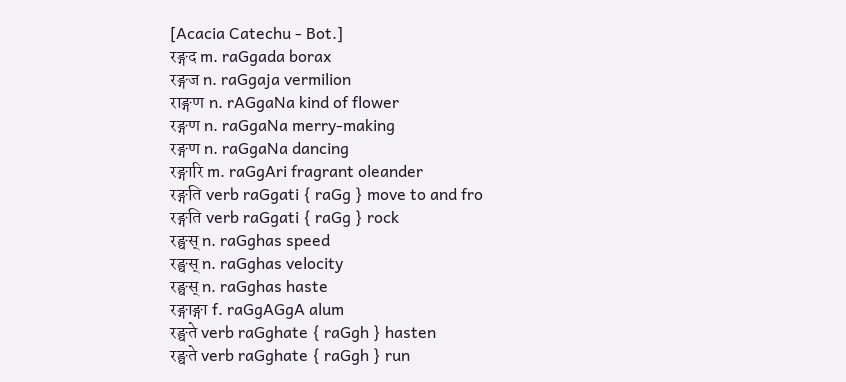[Acacia Catechu - Bot.]
रङ्गद m. raGgada borax
रङ्गज n. raGgaja vermilion
राङ्गण n. rAGgaNa kind of flower
रङ्गण n. raGgaNa merry-making
रङ्गण n. raGgaNa dancing
रङ्गारि m. raGgAri fragrant oleander
रङ्गति verb raGgati { raGg } move to and fro
रङ्गति verb raGgati { raGg } rock
रङ्घस् n. raGghas speed
रङ्घस् n. raGghas velocity
रङ्घस् n. raGghas haste
रङ्गाङ्गा f. raGgAGgA alum
रङ्घते verb raGghate { raGgh } hasten
रङ्घते verb raGghate { raGgh } run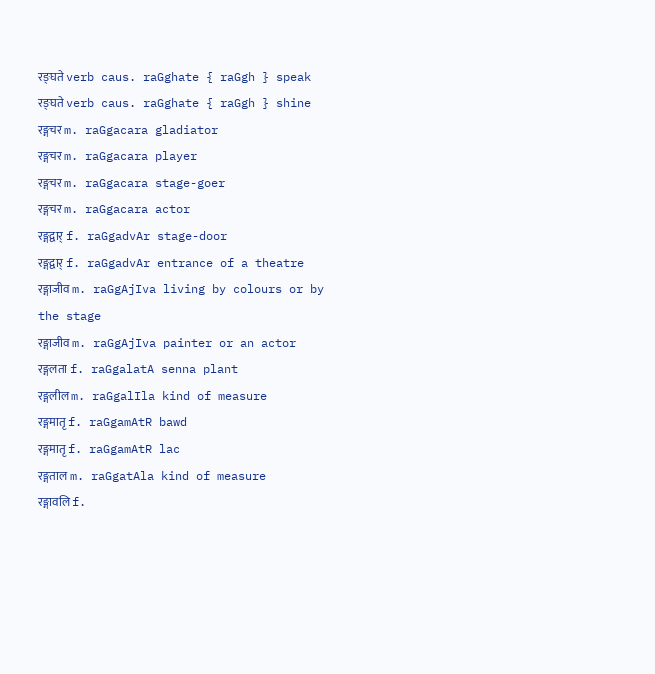रङ्घते verb caus. raGghate { raGgh } speak
रङ्घते verb caus. raGghate { raGgh } shine
रङ्गचर m. raGgacara gladiator
रङ्गचर m. raGgacara player
रङ्गचर m. raGgacara stage-goer
रङ्गचर m. raGgacara actor
रङ्गद्वार् f. raGgadvAr stage-door
रङ्गद्वार् f. raGgadvAr entrance of a theatre
रङ्गाजीव m. raGgAjIva living by colours or by the stage
रङ्गाजीव m. raGgAjIva painter or an actor
रङ्गलता f. raGgalatA senna plant
रङ्गलील m. raGgalIla kind of measure
रङ्गमातृ f. raGgamAtR bawd
रङ्गमातृ f. raGgamAtR lac
रङ्गताल m. raGgatAla kind of measure
रङ्गावलि f.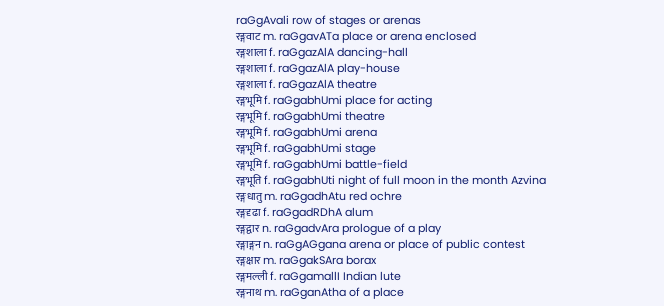raGgAvali row of stages or arenas
रङ्गवाट m. raGgavATa place or arena enclosed
रङ्गशाला f. raGgazAlA dancing-hall
रङ्गशाला f. raGgazAlA play-house
रङ्गशाला f. raGgazAlA theatre
रङ्गभूमि f. raGgabhUmi place for acting
रङ्गभूमि f. raGgabhUmi theatre
रङ्गभूमि f. raGgabhUmi arena
रङ्गभूमि f. raGgabhUmi stage
रङ्गभूमि f. raGgabhUmi battle-field
रङ्गभूति f. raGgabhUti night of full moon in the month Azvina
रङ्गधातु m. raGgadhAtu red ochre
रङ्गदृढा f. raGgadRDhA alum
रङ्गद्वार n. raGgadvAra prologue of a play
रङ्गाङ्गन n. raGgAGgana arena or place of public contest
रङ्गक्षार m. raGgakSAra borax
रङ्गमल्ली f. raGgamallI Indian lute
रङ्गनाथ m. raGganAtha of a place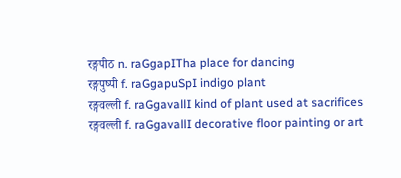रङ्गपीठ n. raGgapITha place for dancing
रङ्गपुष्पी f. raGgapuSpI indigo plant
रङ्गवल्ली f. raGgavallI kind of plant used at sacrifices
रङ्गवल्ली f. raGgavallI decorative floor painting or art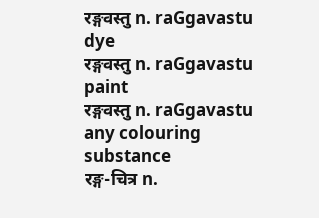रङ्गवस्तु n. raGgavastu dye
रङ्गवस्तु n. raGgavastu paint
रङ्गवस्तु n. raGgavastu any colouring substance
रङ्ग-चित्र n.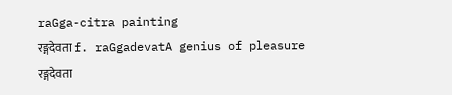raGga-citra painting
रङ्गदेवता f. raGgadevatA genius of pleasure
रङ्गदेवता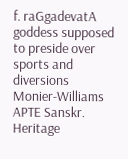f. raGgadevatA goddess supposed to preside over sports and diversions
Monier-Williams APTE Sanskr. Heritage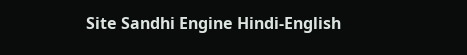Site Sandhi Engine Hindi-English